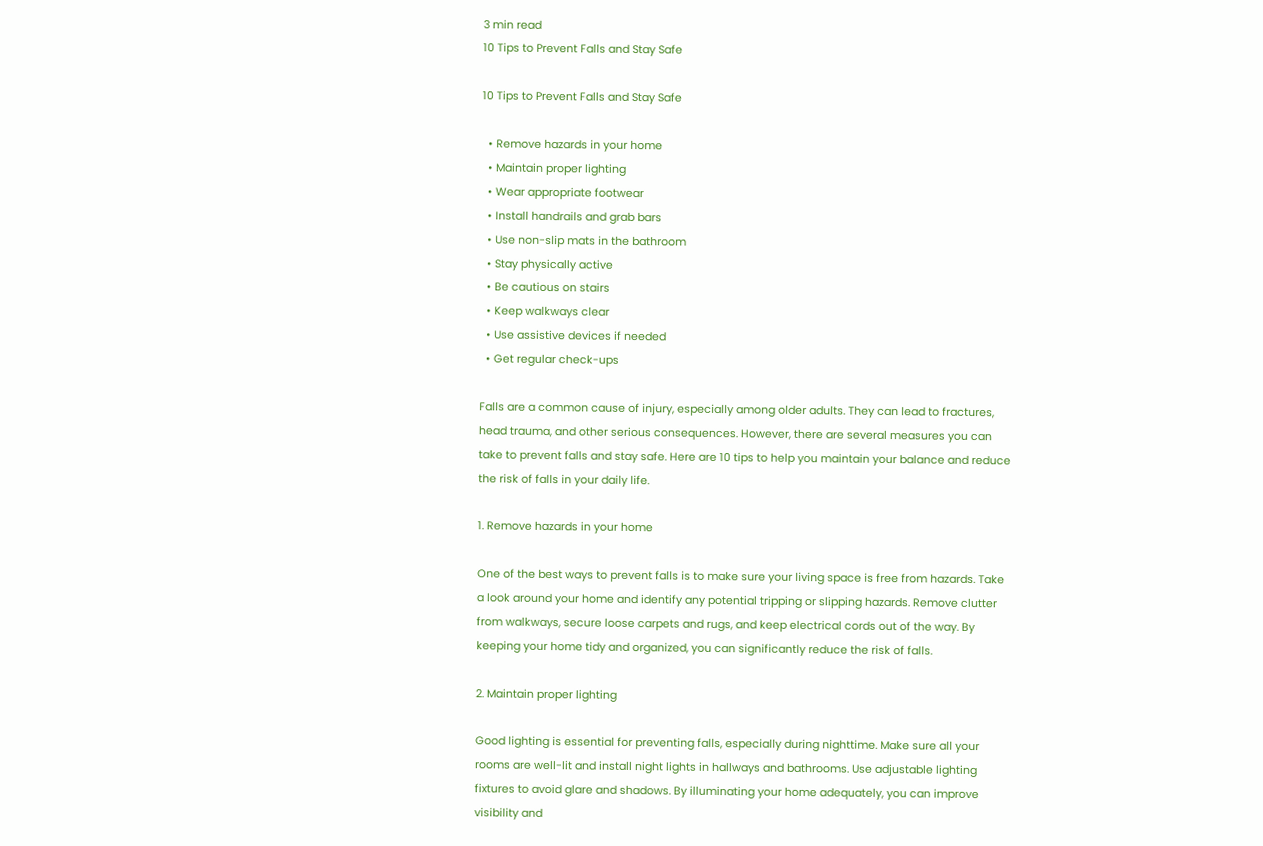3 min read
10 Tips to Prevent Falls and Stay Safe

10 Tips to Prevent Falls and Stay Safe

  • Remove hazards in your home
  • Maintain proper lighting
  • Wear appropriate footwear
  • Install handrails and grab bars
  • Use non-slip mats in the bathroom
  • Stay physically active
  • Be cautious on stairs
  • Keep walkways clear
  • Use assistive devices if needed
  • Get regular check-ups

Falls are a common cause of injury, especially among older adults. They can lead to fractures, head trauma, and other serious consequences. However, there are several measures you can take to prevent falls and stay safe. Here are 10 tips to help you maintain your balance and reduce the risk of falls in your daily life.

1. Remove hazards in your home

One of the best ways to prevent falls is to make sure your living space is free from hazards. Take a look around your home and identify any potential tripping or slipping hazards. Remove clutter from walkways, secure loose carpets and rugs, and keep electrical cords out of the way. By keeping your home tidy and organized, you can significantly reduce the risk of falls.

2. Maintain proper lighting

Good lighting is essential for preventing falls, especially during nighttime. Make sure all your rooms are well-lit and install night lights in hallways and bathrooms. Use adjustable lighting fixtures to avoid glare and shadows. By illuminating your home adequately, you can improve visibility and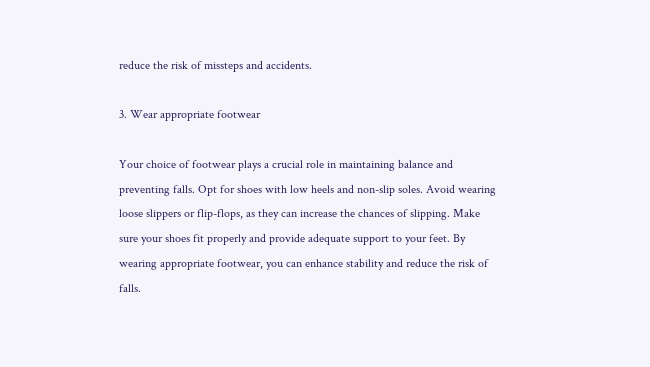reduce the risk of missteps and accidents.

3. Wear appropriate footwear

Your choice of footwear plays a crucial role in maintaining balance and preventing falls. Opt for shoes with low heels and non-slip soles. Avoid wearing loose slippers or flip-flops, as they can increase the chances of slipping. Make sure your shoes fit properly and provide adequate support to your feet. By wearing appropriate footwear, you can enhance stability and reduce the risk of falls.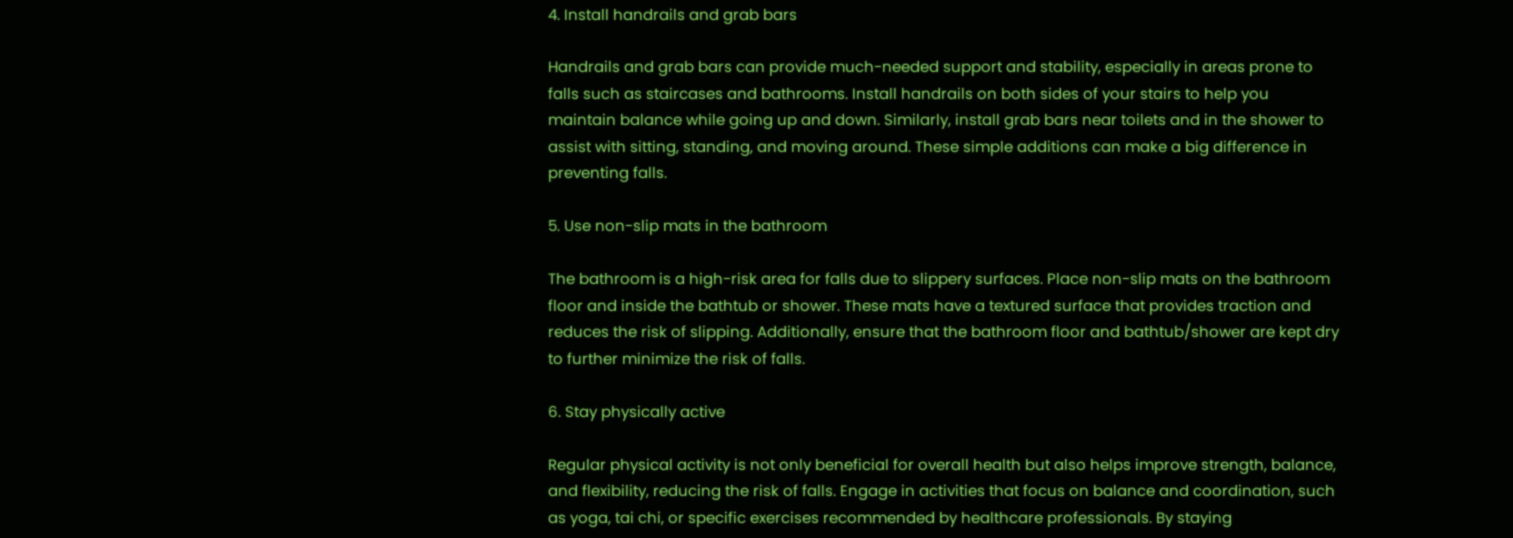4. Install handrails and grab bars

Handrails and grab bars can provide much-needed support and stability, especially in areas prone to falls such as staircases and bathrooms. Install handrails on both sides of your stairs to help you maintain balance while going up and down. Similarly, install grab bars near toilets and in the shower to assist with sitting, standing, and moving around. These simple additions can make a big difference in preventing falls.

5. Use non-slip mats in the bathroom

The bathroom is a high-risk area for falls due to slippery surfaces. Place non-slip mats on the bathroom floor and inside the bathtub or shower. These mats have a textured surface that provides traction and reduces the risk of slipping. Additionally, ensure that the bathroom floor and bathtub/shower are kept dry to further minimize the risk of falls.

6. Stay physically active

Regular physical activity is not only beneficial for overall health but also helps improve strength, balance, and flexibility, reducing the risk of falls. Engage in activities that focus on balance and coordination, such as yoga, tai chi, or specific exercises recommended by healthcare professionals. By staying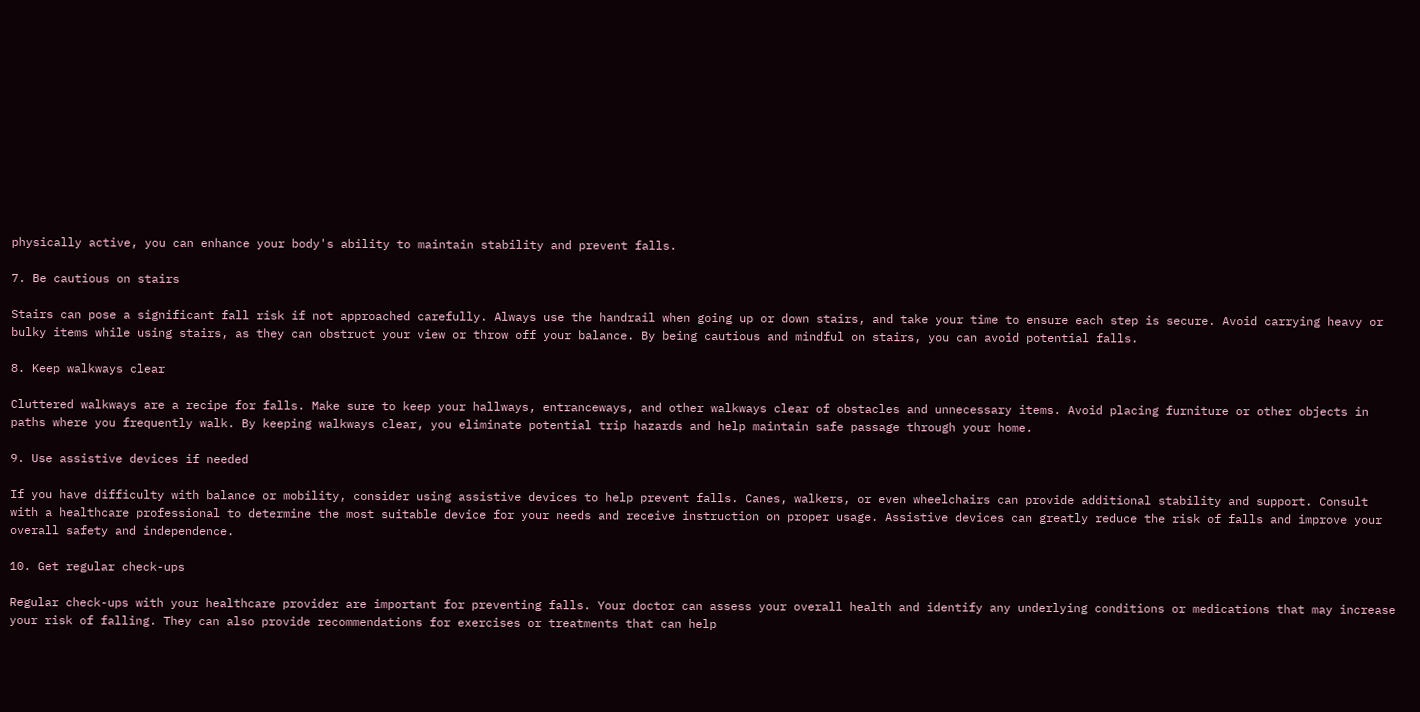physically active, you can enhance your body's ability to maintain stability and prevent falls.

7. Be cautious on stairs

Stairs can pose a significant fall risk if not approached carefully. Always use the handrail when going up or down stairs, and take your time to ensure each step is secure. Avoid carrying heavy or bulky items while using stairs, as they can obstruct your view or throw off your balance. By being cautious and mindful on stairs, you can avoid potential falls.

8. Keep walkways clear

Cluttered walkways are a recipe for falls. Make sure to keep your hallways, entranceways, and other walkways clear of obstacles and unnecessary items. Avoid placing furniture or other objects in paths where you frequently walk. By keeping walkways clear, you eliminate potential trip hazards and help maintain safe passage through your home.

9. Use assistive devices if needed

If you have difficulty with balance or mobility, consider using assistive devices to help prevent falls. Canes, walkers, or even wheelchairs can provide additional stability and support. Consult with a healthcare professional to determine the most suitable device for your needs and receive instruction on proper usage. Assistive devices can greatly reduce the risk of falls and improve your overall safety and independence.

10. Get regular check-ups

Regular check-ups with your healthcare provider are important for preventing falls. Your doctor can assess your overall health and identify any underlying conditions or medications that may increase your risk of falling. They can also provide recommendations for exercises or treatments that can help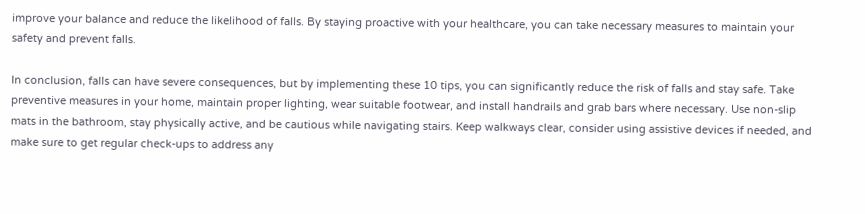improve your balance and reduce the likelihood of falls. By staying proactive with your healthcare, you can take necessary measures to maintain your safety and prevent falls.

In conclusion, falls can have severe consequences, but by implementing these 10 tips, you can significantly reduce the risk of falls and stay safe. Take preventive measures in your home, maintain proper lighting, wear suitable footwear, and install handrails and grab bars where necessary. Use non-slip mats in the bathroom, stay physically active, and be cautious while navigating stairs. Keep walkways clear, consider using assistive devices if needed, and make sure to get regular check-ups to address any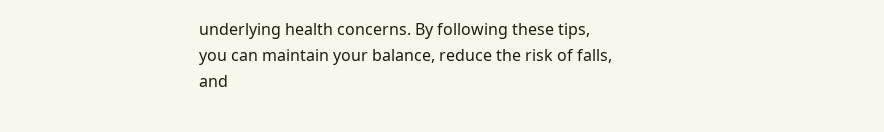underlying health concerns. By following these tips, you can maintain your balance, reduce the risk of falls, and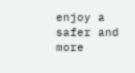enjoy a safer and more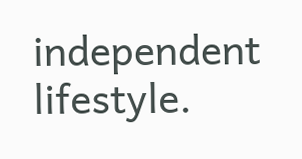independent lifestyle.